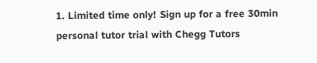1. Limited time only! Sign up for a free 30min personal tutor trial with Chegg Tutors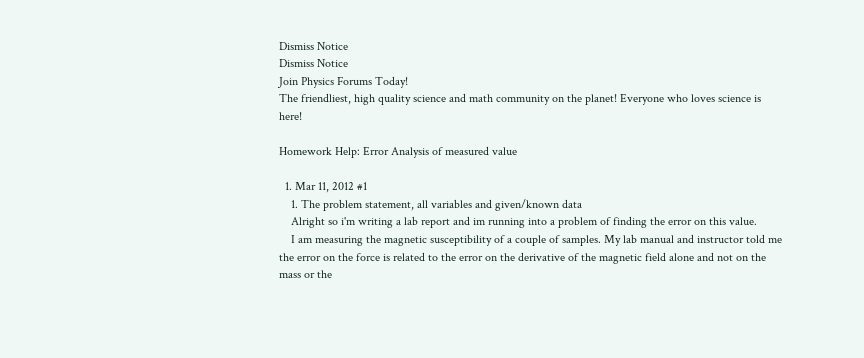Dismiss Notice
Dismiss Notice
Join Physics Forums Today!
The friendliest, high quality science and math community on the planet! Everyone who loves science is here!

Homework Help: Error Analysis of measured value

  1. Mar 11, 2012 #1
    1. The problem statement, all variables and given/known data
    Alright so i'm writing a lab report and im running into a problem of finding the error on this value.
    I am measuring the magnetic susceptibility of a couple of samples. My lab manual and instructor told me the error on the force is related to the error on the derivative of the magnetic field alone and not on the mass or the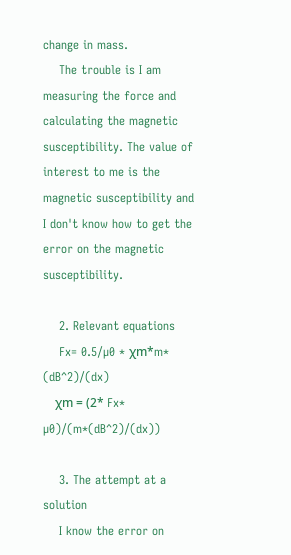change in mass.
    The trouble is I am measuring the force and calculating the magnetic susceptibility. The value of interest to me is the magnetic susceptibility and I don't know how to get the error on the magnetic susceptibility.

    2. Relevant equations
    Fx= 0.5/µ0 * χm*m* (dB^2)/(dx)
    χm = (2* Fx* µ0)/(m*(dB^2)/(dx))

    3. The attempt at a solution
    I know the error on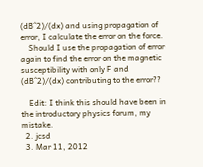(dB^2)/(dx) and using propagation of error, I calculate the error on the force.
    Should I use the propagation of error again to find the error on the magnetic susceptibility with only F and (dB^2)/(dx) contributing to the error??

    Edit: I think this should have been in the introductory physics forum, my mistake.
  2. jcsd
  3. Mar 11, 2012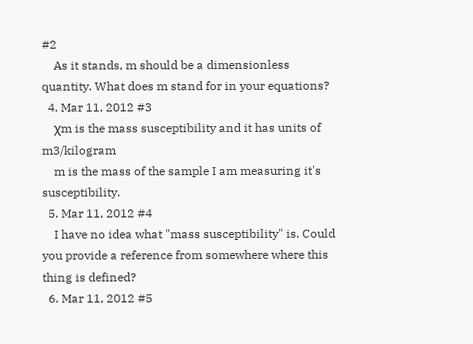#2
    As it stands, m should be a dimensionless quantity. What does m stand for in your equations?
  4. Mar 11, 2012 #3
    χm is the mass susceptibility and it has units of m3/kilogram
    m is the mass of the sample I am measuring it's susceptibility.
  5. Mar 11, 2012 #4
    I have no idea what "mass susceptibility" is. Could you provide a reference from somewhere where this thing is defined?
  6. Mar 11, 2012 #5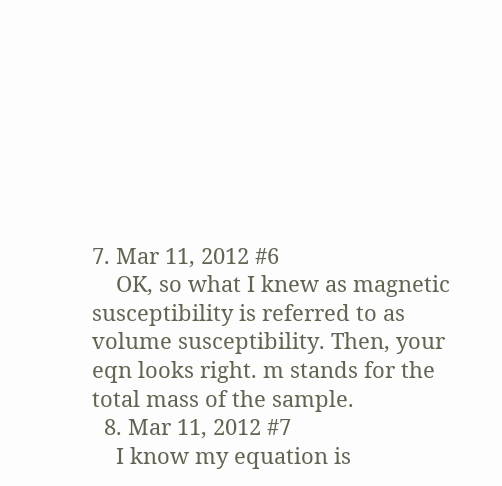7. Mar 11, 2012 #6
    OK, so what I knew as magnetic susceptibility is referred to as volume susceptibility. Then, your eqn looks right. m stands for the total mass of the sample.
  8. Mar 11, 2012 #7
    I know my equation is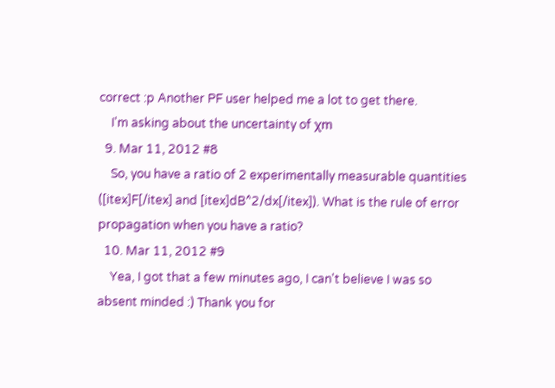correct :p Another PF user helped me a lot to get there.
    I'm asking about the uncertainty of χm
  9. Mar 11, 2012 #8
    So, you have a ratio of 2 experimentally measurable quantities ([itex]F[/itex] and [itex]dB^2/dx[/itex]). What is the rule of error propagation when you have a ratio?
  10. Mar 11, 2012 #9
    Yea, I got that a few minutes ago, I can't believe I was so absent minded :) Thank you for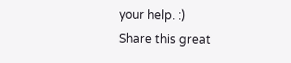your help. :)
Share this great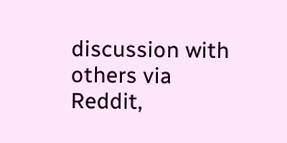discussion with others via Reddit,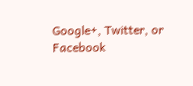Google+, Twitter, or Facebook